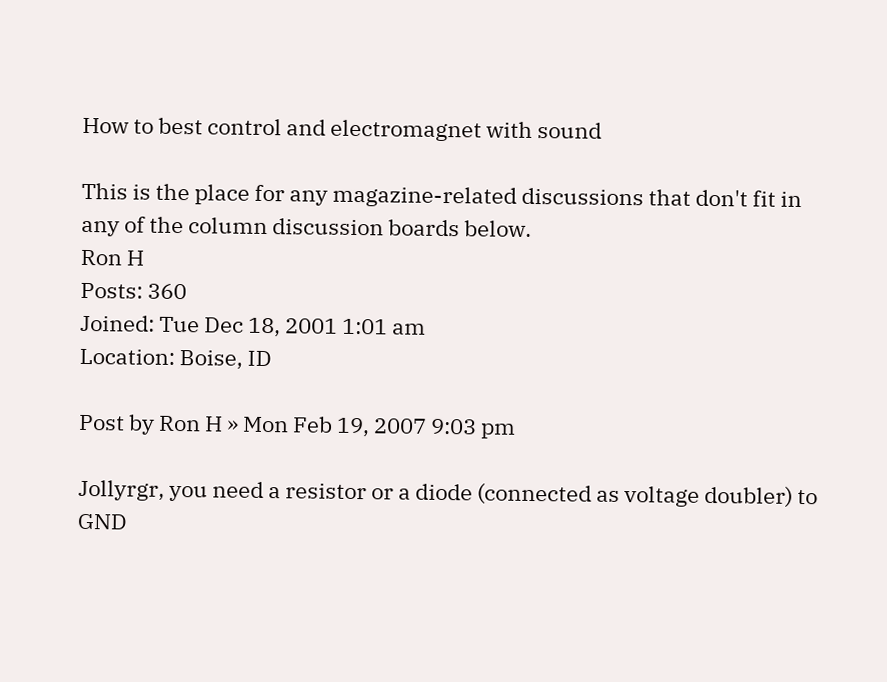How to best control and electromagnet with sound

This is the place for any magazine-related discussions that don't fit in any of the column discussion boards below.
Ron H
Posts: 360
Joined: Tue Dec 18, 2001 1:01 am
Location: Boise, ID

Post by Ron H » Mon Feb 19, 2007 9:03 pm

Jollyrgr, you need a resistor or a diode (connected as voltage doubler) to GND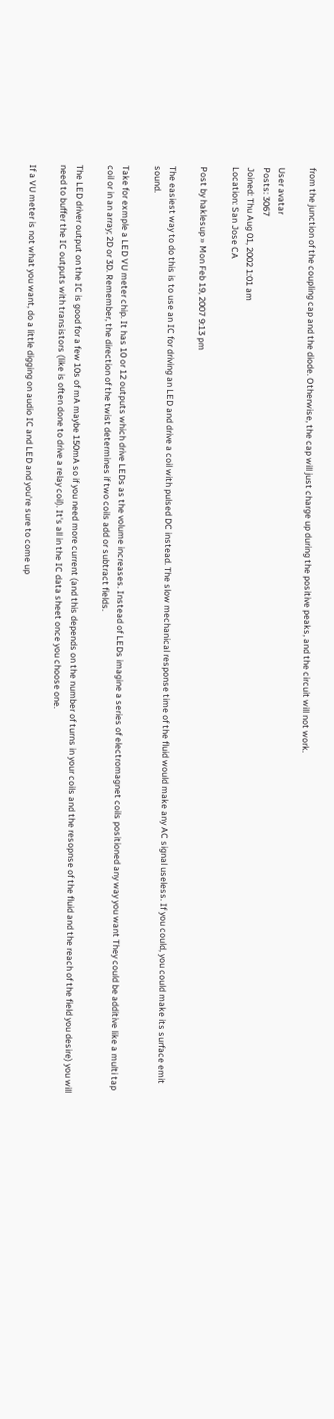from the junction of the coupling cap and the diode. Otherwise, the cap will just charge up during the positive peaks, and the circuit will not work.

User avatar
Posts: 3067
Joined: Thu Aug 01, 2002 1:01 am
Location: San Jose CA

Post by haklesup » Mon Feb 19, 2007 9:13 pm

The easiest way to do this is to use an IC for driving an LED and drive a coil with pulsed DC instead. The slow mechanical response time of the fluid would make any AC signal useless. If you could, you could make its surface emit sound.

Take for exmple a LED VU meter chip. It has 10 or 12 outputs which drive LEDs as the volume increases. Instead of LEDs imagine a series of electromagnet coils positioned any way you want They could be additive like a multi tap coil or in an array; 2D or 3D. Remember, the direction of the twist determines if two coils add or subtract fields.

The LED driver output on the IC is good for a few 10s of mA maybe 150mA so if you need more current (and this depends on the number of turns in your coils and the resopnse of the fluid and the reach of the field you desire) you will need to buffer the IC outputs with transistors (like is often done to drive a relay coil). It's all in the IC data sheet once you choose one.

If a VU meter is not what you want, do a little digging on audio IC and LED and you're sure to come up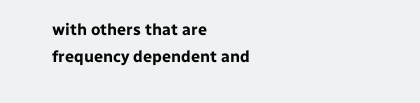with others that are frequency dependent and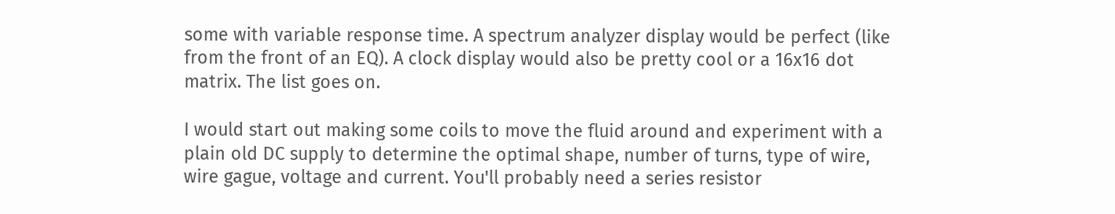some with variable response time. A spectrum analyzer display would be perfect (like from the front of an EQ). A clock display would also be pretty cool or a 16x16 dot matrix. The list goes on.

I would start out making some coils to move the fluid around and experiment with a plain old DC supply to determine the optimal shape, number of turns, type of wire, wire gague, voltage and current. You'll probably need a series resistor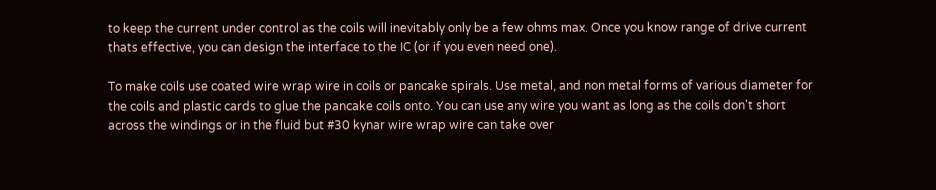to keep the current under control as the coils will inevitably only be a few ohms max. Once you know range of drive current thats effective, you can design the interface to the IC (or if you even need one).

To make coils use coated wire wrap wire in coils or pancake spirals. Use metal, and non metal forms of various diameter for the coils and plastic cards to glue the pancake coils onto. You can use any wire you want as long as the coils don't short across the windings or in the fluid but #30 kynar wire wrap wire can take over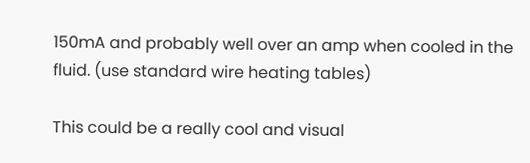150mA and probably well over an amp when cooled in the fluid. (use standard wire heating tables)

This could be a really cool and visual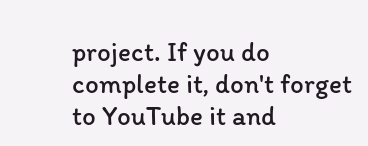project. If you do complete it, don't forget to YouTube it and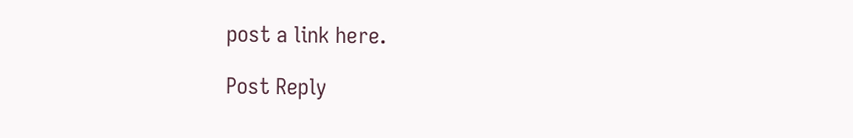post a link here.

Post Reply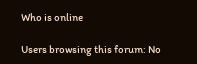Who is online

Users browsing this forum: No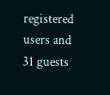registered users and 31 guests